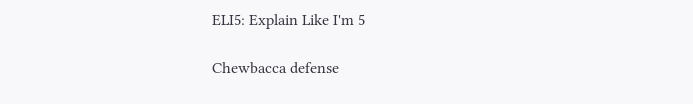ELI5: Explain Like I'm 5

Chewbacca defense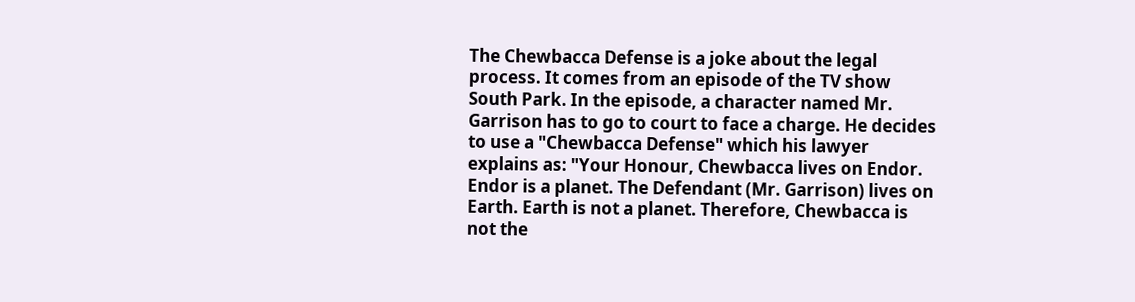The Chewbacca Defense is a joke about the legal process. It comes from an episode of the TV show South Park. In the episode, a character named Mr. Garrison has to go to court to face a charge. He decides to use a "Chewbacca Defense" which his lawyer explains as: "Your Honour, Chewbacca lives on Endor. Endor is a planet. The Defendant (Mr. Garrison) lives on Earth. Earth is not a planet. Therefore, Chewbacca is not the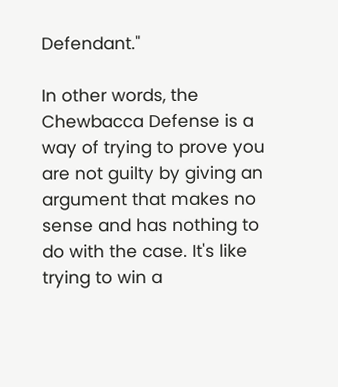Defendant."

In other words, the Chewbacca Defense is a way of trying to prove you are not guilty by giving an argument that makes no sense and has nothing to do with the case. It's like trying to win a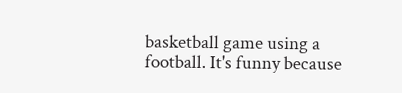basketball game using a football. It's funny because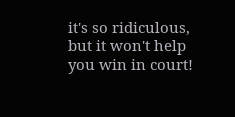it's so ridiculous, but it won't help you win in court!